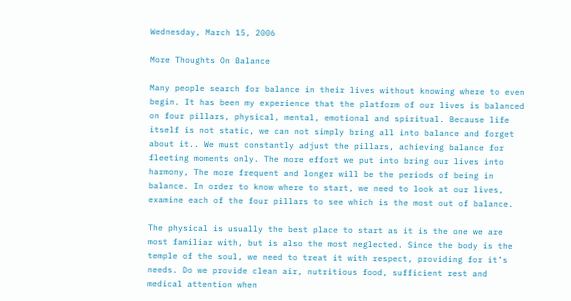Wednesday, March 15, 2006

More Thoughts On Balance

Many people search for balance in their lives without knowing where to even begin. It has been my experience that the platform of our lives is balanced on four pillars, physical, mental, emotional and spiritual. Because life itself is not static, we can not simply bring all into balance and forget about it.. We must constantly adjust the pillars, achieving balance for fleeting moments only. The more effort we put into bring our lives into harmony, The more frequent and longer will be the periods of being in balance. In order to know where to start, we need to look at our lives, examine each of the four pillars to see which is the most out of balance.

The physical is usually the best place to start as it is the one we are most familiar with, but is also the most neglected. Since the body is the temple of the soul, we need to treat it with respect, providing for it’s needs. Do we provide clean air, nutritious food, sufficient rest and medical attention when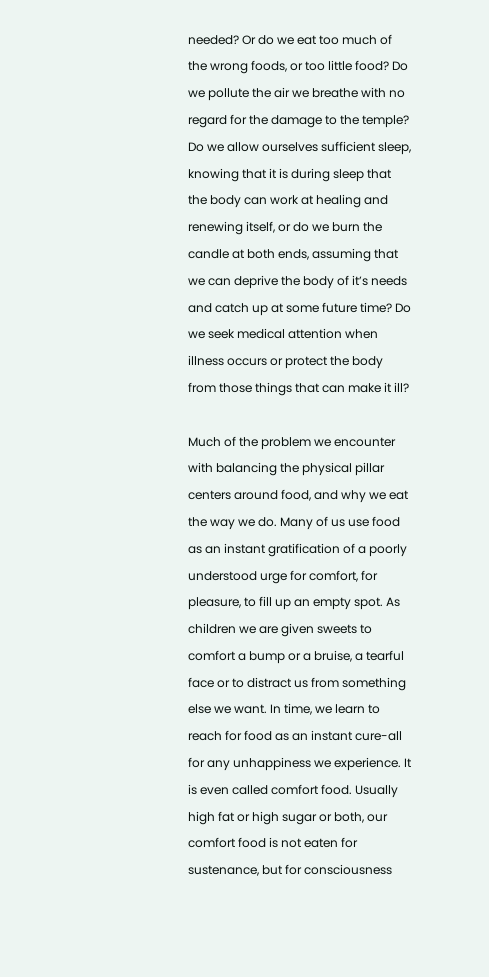needed? Or do we eat too much of the wrong foods, or too little food? Do we pollute the air we breathe with no regard for the damage to the temple? Do we allow ourselves sufficient sleep, knowing that it is during sleep that the body can work at healing and renewing itself, or do we burn the candle at both ends, assuming that we can deprive the body of it’s needs and catch up at some future time? Do we seek medical attention when illness occurs or protect the body from those things that can make it ill?

Much of the problem we encounter with balancing the physical pillar centers around food, and why we eat the way we do. Many of us use food as an instant gratification of a poorly understood urge for comfort, for pleasure, to fill up an empty spot. As children we are given sweets to comfort a bump or a bruise, a tearful face or to distract us from something else we want. In time, we learn to reach for food as an instant cure-all for any unhappiness we experience. It is even called comfort food. Usually high fat or high sugar or both, our comfort food is not eaten for sustenance, but for consciousness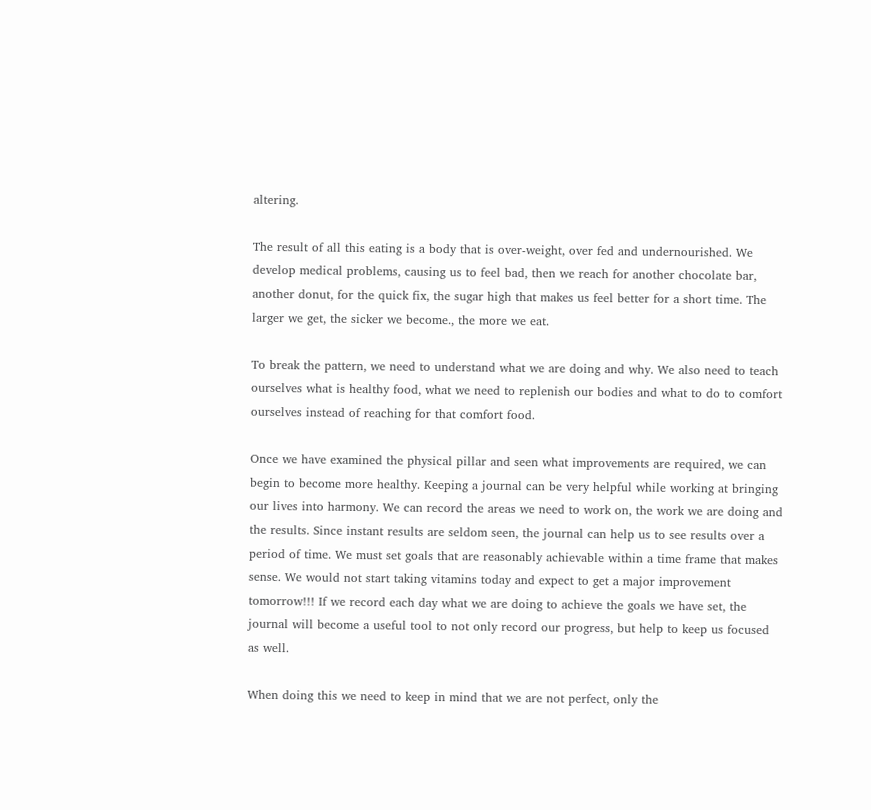altering.

The result of all this eating is a body that is over-weight, over fed and undernourished. We develop medical problems, causing us to feel bad, then we reach for another chocolate bar, another donut, for the quick fix, the sugar high that makes us feel better for a short time. The larger we get, the sicker we become., the more we eat.

To break the pattern, we need to understand what we are doing and why. We also need to teach ourselves what is healthy food, what we need to replenish our bodies and what to do to comfort ourselves instead of reaching for that comfort food.

Once we have examined the physical pillar and seen what improvements are required, we can begin to become more healthy. Keeping a journal can be very helpful while working at bringing our lives into harmony. We can record the areas we need to work on, the work we are doing and the results. Since instant results are seldom seen, the journal can help us to see results over a period of time. We must set goals that are reasonably achievable within a time frame that makes sense. We would not start taking vitamins today and expect to get a major improvement tomorrow!!! If we record each day what we are doing to achieve the goals we have set, the journal will become a useful tool to not only record our progress, but help to keep us focused as well.

When doing this we need to keep in mind that we are not perfect, only the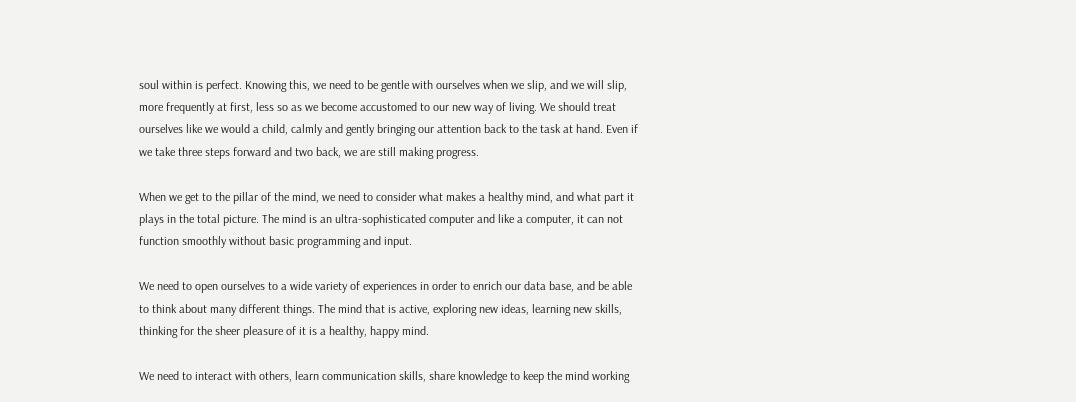soul within is perfect. Knowing this, we need to be gentle with ourselves when we slip, and we will slip, more frequently at first, less so as we become accustomed to our new way of living. We should treat ourselves like we would a child, calmly and gently bringing our attention back to the task at hand. Even if we take three steps forward and two back, we are still making progress.

When we get to the pillar of the mind, we need to consider what makes a healthy mind, and what part it plays in the total picture. The mind is an ultra-sophisticated computer and like a computer, it can not function smoothly without basic programming and input.

We need to open ourselves to a wide variety of experiences in order to enrich our data base, and be able to think about many different things. The mind that is active, exploring new ideas, learning new skills, thinking for the sheer pleasure of it is a healthy, happy mind.

We need to interact with others, learn communication skills, share knowledge to keep the mind working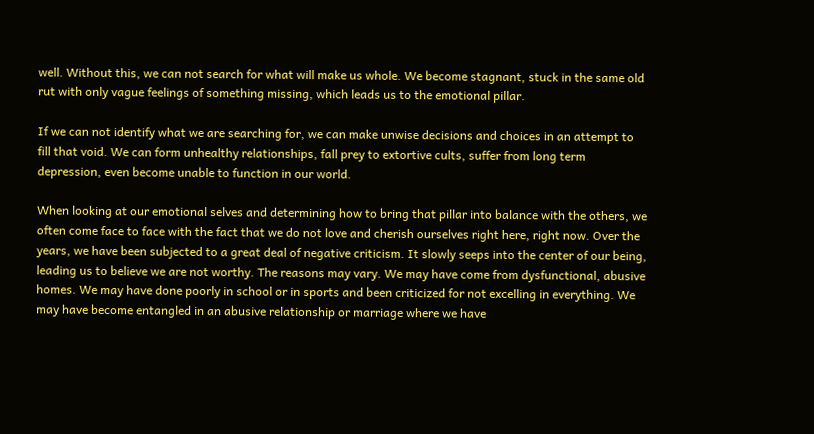well. Without this, we can not search for what will make us whole. We become stagnant, stuck in the same old rut with only vague feelings of something missing, which leads us to the emotional pillar.

If we can not identify what we are searching for, we can make unwise decisions and choices in an attempt to fill that void. We can form unhealthy relationships, fall prey to extortive cults, suffer from long term depression, even become unable to function in our world.

When looking at our emotional selves and determining how to bring that pillar into balance with the others, we often come face to face with the fact that we do not love and cherish ourselves right here, right now. Over the years, we have been subjected to a great deal of negative criticism. It slowly seeps into the center of our being, leading us to believe we are not worthy. The reasons may vary. We may have come from dysfunctional, abusive homes. We may have done poorly in school or in sports and been criticized for not excelling in everything. We may have become entangled in an abusive relationship or marriage where we have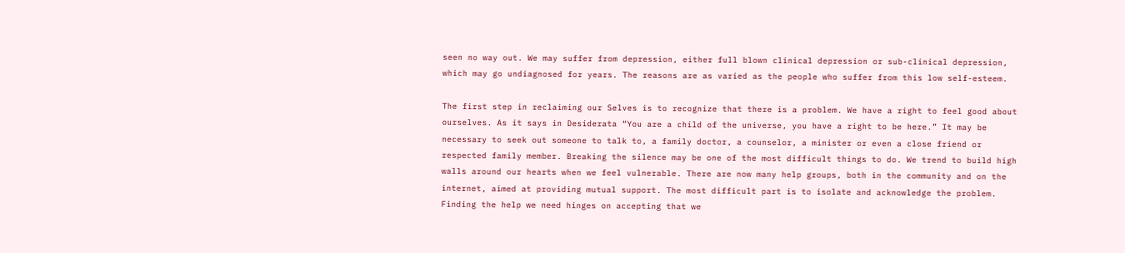seen no way out. We may suffer from depression, either full blown clinical depression or sub-clinical depression, which may go undiagnosed for years. The reasons are as varied as the people who suffer from this low self-esteem.

The first step in reclaiming our Selves is to recognize that there is a problem. We have a right to feel good about ourselves. As it says in Desiderata “You are a child of the universe, you have a right to be here.” It may be necessary to seek out someone to talk to, a family doctor, a counselor, a minister or even a close friend or respected family member. Breaking the silence may be one of the most difficult things to do. We trend to build high walls around our hearts when we feel vulnerable. There are now many help groups, both in the community and on the internet, aimed at providing mutual support. The most difficult part is to isolate and acknowledge the problem. Finding the help we need hinges on accepting that we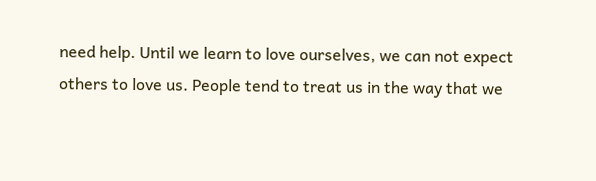need help. Until we learn to love ourselves, we can not expect others to love us. People tend to treat us in the way that we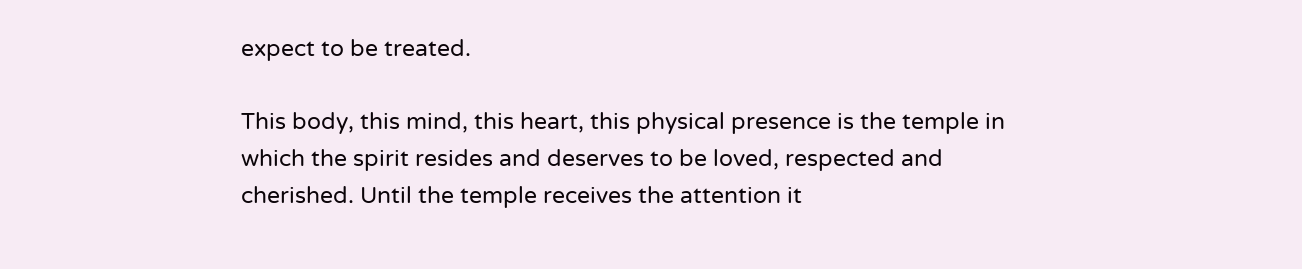expect to be treated.

This body, this mind, this heart, this physical presence is the temple in which the spirit resides and deserves to be loved, respected and cherished. Until the temple receives the attention it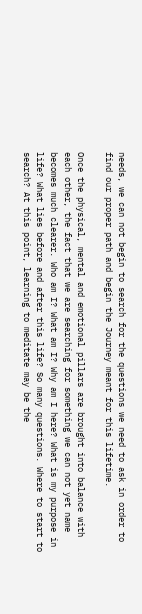needs, we can not begin to search for the questions we need to ask in order to find our proper path and begin the Journey meant for this lifetime.

Once the physical, mental and emotional pillars are brought into balance with each other, the fact that we are searching for something we can not yet name becomes much clearer. Who am I? What am I? Why am I here? What is my purpose in life? What lies before and after this life? So many questions. Where to start to search? At this point, learning to meditate may be the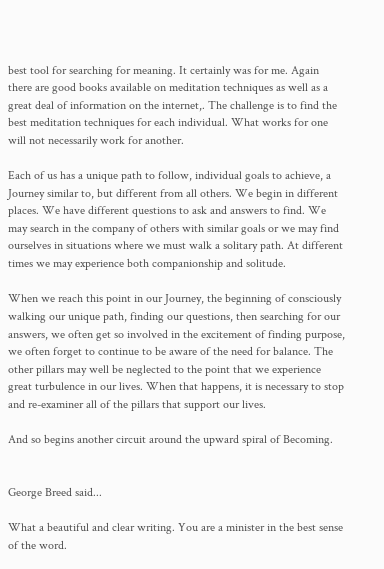best tool for searching for meaning. It certainly was for me. Again there are good books available on meditation techniques as well as a great deal of information on the internet,. The challenge is to find the best meditation techniques for each individual. What works for one will not necessarily work for another.

Each of us has a unique path to follow, individual goals to achieve, a Journey similar to, but different from all others. We begin in different places. We have different questions to ask and answers to find. We may search in the company of others with similar goals or we may find ourselves in situations where we must walk a solitary path. At different times we may experience both companionship and solitude.

When we reach this point in our Journey, the beginning of consciously walking our unique path, finding our questions, then searching for our answers, we often get so involved in the excitement of finding purpose, we often forget to continue to be aware of the need for balance. The other pillars may well be neglected to the point that we experience great turbulence in our lives. When that happens, it is necessary to stop and re-examiner all of the pillars that support our lives.

And so begins another circuit around the upward spiral of Becoming.


George Breed said...

What a beautiful and clear writing. You are a minister in the best sense of the word.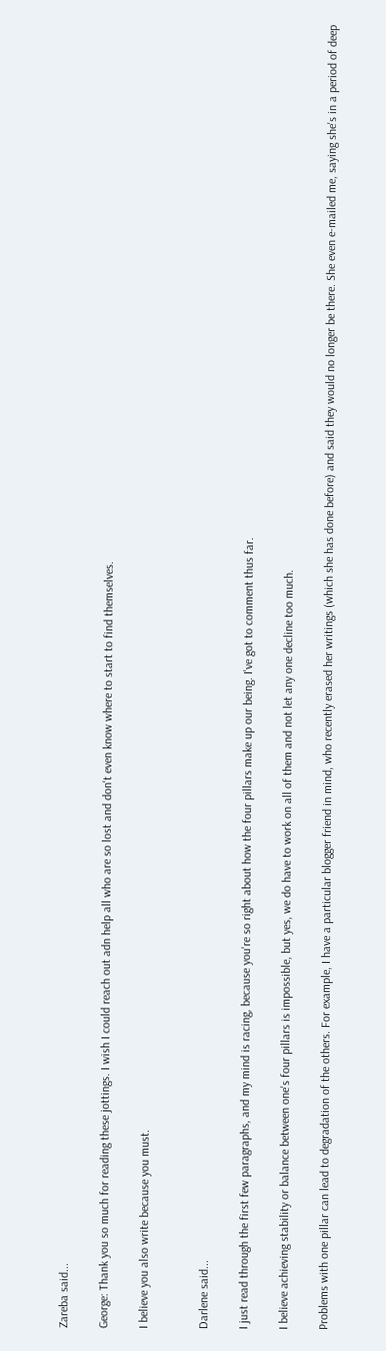Zareba said...

George: Thank you so much for reading these jottings. I wish I could reach out adn help all who are so lost and don't even know where to start to find themselves.

I believe you also write because you must.


Darlene said...

I just read through the first few paragraphs, and my mind is racing, because you're so right about how the four pillars make up our being. I've got to comment thus far.

I believe achieving stability or balance between one's four pillars is impossible, but yes, we do have to work on all of them and not let any one decline too much.

Problems with one pillar can lead to degradation of the others. For example, I have a particular blogger friend in mind, who recently erased her writings (which she has done before) and said they would no longer be there. She even e-mailed me, saying she's in a period of deep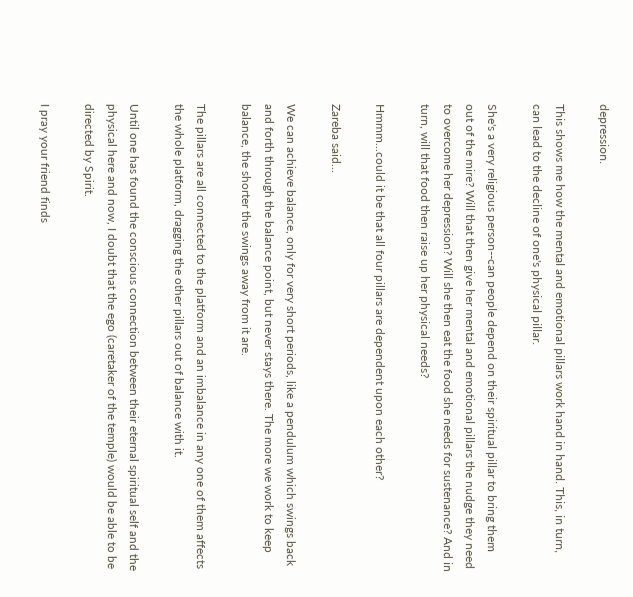depression.

This shows me how the mental and emotional pillars work hand in hand. This, in turn, can lead to the decline of one's physical pillar.

She's a very religious person--can people depend on their spiritual pillar to bring them out of the mire? Will that then give her mental and emotional pillars the nudge they need to overcome her depression? Will she then eat the food she needs for sustenance? And in turn, will that food then raise up her physical needs?

Hmmm...could it be that all four pillars are dependent upon each other?

Zareba said...

We can achieve balance, only for very short periods, like a pendulum which swings back and forth through the balance point, but never stays there. The more we work to keep balance, the shorter the swings away from it are.

The pillars are all connected to the platform and an imbalance in any one of them affects the whole platform, dragging the other pillars out of balance with it.

Until one has found the conscious connection between their eternal spiritual self and the physical here and now, I doubt that the ego (caretaker of the temple) would be able to be directed by Spirit.

I pray your friend finds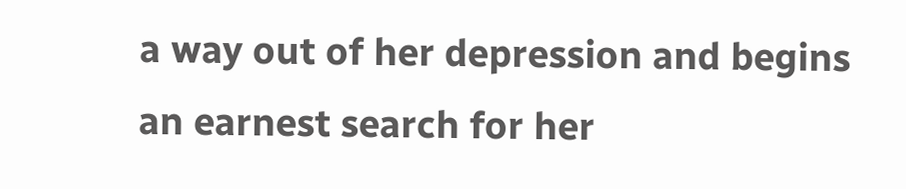a way out of her depression and begins an earnest search for her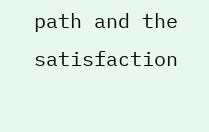path and the satisfaction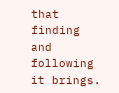that finding and following it brings.